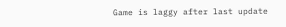Game is laggy after last update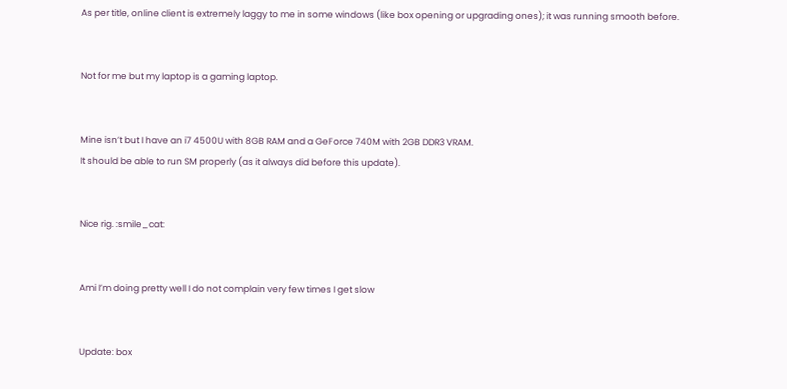As per title, online client is extremely laggy to me in some windows (like box opening or upgrading ones); it was running smooth before.


Not for me but my laptop is a gaming laptop.


Mine isn’t but I have an i7 4500U with 8GB RAM and a GeForce 740M with 2GB DDR3 VRAM.
It should be able to run SM properly (as it always did before this update).


Nice rig. :smile_cat:


Ami I’m doing pretty well I do not complain very few times I get slow


Update: box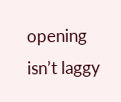opening isn’t laggy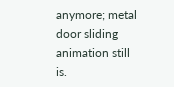anymore; metal door sliding animation still is.